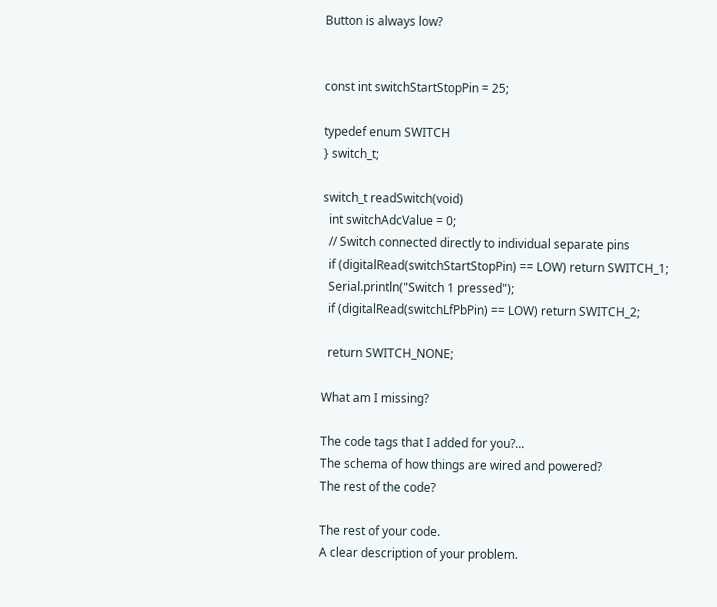Button is always low?


const int switchStartStopPin = 25;

typedef enum SWITCH
} switch_t;

switch_t readSwitch(void)
  int switchAdcValue = 0;
  // Switch connected directly to individual separate pins
  if (digitalRead(switchStartStopPin) == LOW) return SWITCH_1;
  Serial.println("Switch 1 pressed");
  if (digitalRead(switchLfPbPin) == LOW) return SWITCH_2;

  return SWITCH_NONE;

What am I missing?

The code tags that I added for you?...
The schema of how things are wired and powered?
The rest of the code?

The rest of your code.
A clear description of your problem.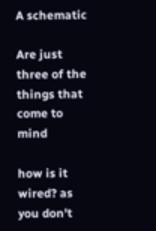A schematic

Are just three of the things that come to mind

how is it wired? as you don't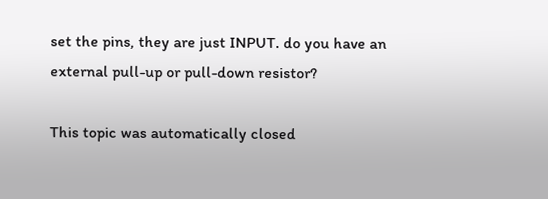set the pins, they are just INPUT. do you have an external pull-up or pull-down resistor?

This topic was automatically closed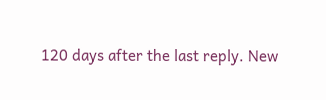120 days after the last reply. New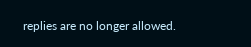replies are no longer allowed.